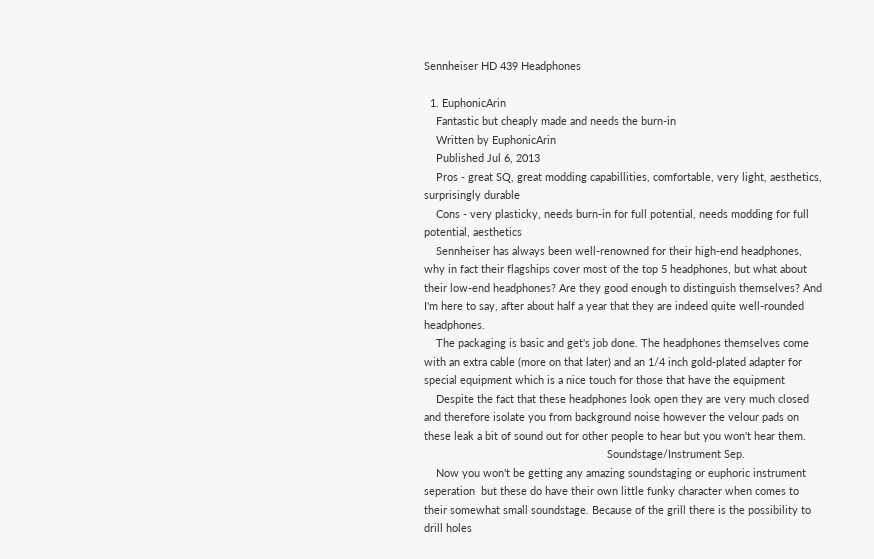Sennheiser HD 439 Headphones

  1. EuphonicArin
    Fantastic but cheaply made and needs the burn-in
    Written by EuphonicArin
    Published Jul 6, 2013
    Pros - great SQ, great modding capabillities, comfortable, very light, aesthetics, surprisingly durable
    Cons - very plasticky, needs burn-in for full potential, needs modding for full potential, aesthetics
    Sennheiser has always been well-renowned for their high-end headphones, why in fact their flagships cover most of the top 5 headphones, but what about their low-end headphones? Are they good enough to distinguish themselves? And I'm here to say, after about half a year that they are indeed quite well-rounded headphones.
    The packaging is basic and get's job done. The headphones themselves come with an extra cable (more on that later) and an 1/4 inch gold-plated adapter for special equipment which is a nice touch for those that have the equipment
    Despite the fact that these headphones look open they are very much closed and therefore isolate you from background noise however the velour pads on these leak a bit of sound out for other people to hear but you won't hear them.
                                                             Soundstage/Instrument Sep.
    Now you won't be getting any amazing soundstaging or euphoric instrument seperation  but these do have their own little funky character when comes to their somewhat small soundstage. Because of the grill there is the possibility to drill holes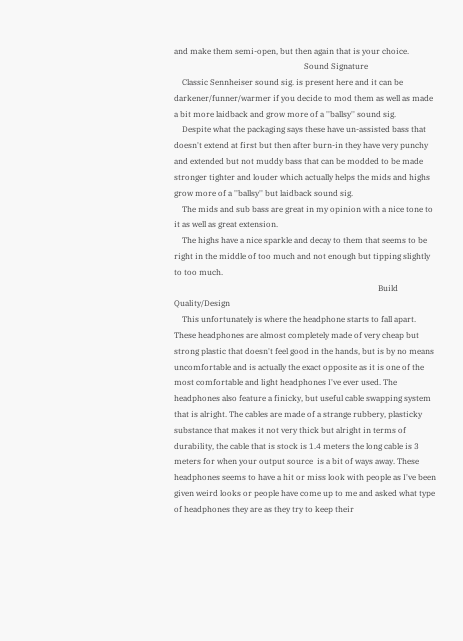and make them semi-open, but then again that is your choice.
                                                                 Sound Signature
    Classic Sennheiser sound sig. is present here and it can be darkener/funner/warmer if you decide to mod them as well as made a bit more laidback and grow more of a ''ballsy'' sound sig.
    Despite what the packaging says these have un-assisted bass that doesn't extend at first but then after burn-in they have very punchy and extended but not muddy bass that can be modded to be made stronger tighter and louder which actually helps the mids and highs grow more of a ''ballsy'' but laidback sound sig.
    The mids and sub bass are great in my opinion with a nice tone to it as well as great extension.
    The highs have a nice sparkle and decay to them that seems to be right in the middle of too much and not enough but tipping slightly to too much.
                                                                                                      Build Quality/Design
    This unfortunately is where the headphone starts to fall apart. These headphones are almost completely made of very cheap but strong plastic that doesn't feel good in the hands, but is by no means uncomfortable and is actually the exact opposite as it is one of the most comfortable and light headphones I've ever used. The headphones also feature a finicky, but useful cable swapping system that is alright. The cables are made of a strange rubbery, plasticky substance that makes it not very thick but alright in terms of durability, the cable that is stock is 1.4 meters the long cable is 3 meters for when your output source  is a bit of ways away. These headphones seems to have a hit or miss look with people as I've been given weird looks or people have come up to me and asked what type of headphones they are as they try to keep their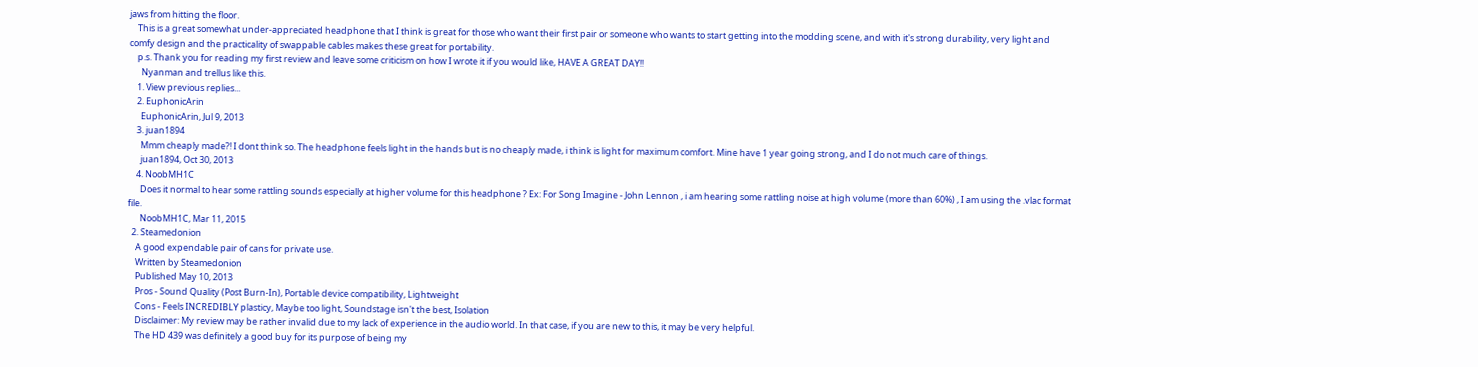jaws from hitting the floor.
    This is a great somewhat under-appreciated headphone that I think is great for those who want their first pair or someone who wants to start getting into the modding scene, and with it's strong durability, very light and comfy design and the practicality of swappable cables makes these great for portability.
    p.s. Thank you for reading my first review and leave some criticism on how I wrote it if you would like, HAVE A GREAT DAY!!
      Nyanman and trellus like this.
    1. View previous replies...
    2. EuphonicArin
      EuphonicArin, Jul 9, 2013
    3. juan1894
      Mmm cheaply made?! I dont think so. The headphone feels light in the hands but is no cheaply made, i think is light for maximum comfort. Mine have 1 year going strong, and I do not much care of things.
      juan1894, Oct 30, 2013
    4. NoobMH1C
      Does it normal to hear some rattling sounds especially at higher volume for this headphone ? Ex: For Song Imagine - John Lennon , i am hearing some rattling noise at high volume (more than 60%) , I am using the .vlac format file.
      NoobMH1C, Mar 11, 2015
  2. Steamedonion
    A good expendable pair of cans for private use.
    Written by Steamedonion
    Published May 10, 2013
    Pros - Sound Quality (Post Burn-In), Portable device compatibility, Lightweight
    Cons - Feels INCREDIBLY plasticy, Maybe too light, Soundstage isn't the best, Isolation
    Disclaimer: My review may be rather invalid due to my lack of experience in the audio world. In that case, if you are new to this, it may be very helpful.
    The HD 439 was definitely a good buy for its purpose of being my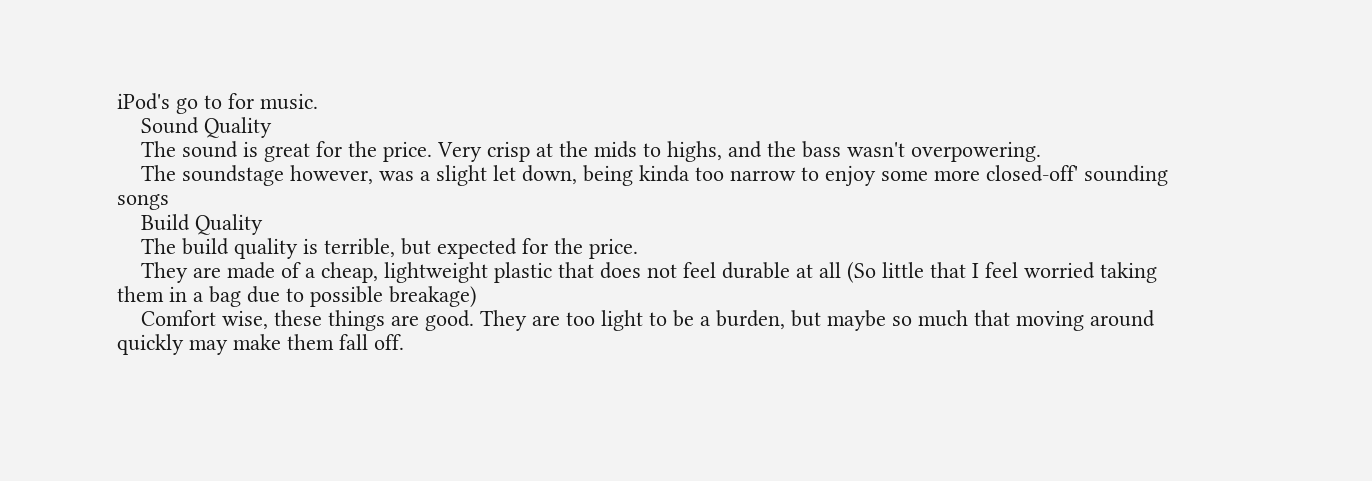iPod's go to for music.
    Sound Quality
    The sound is great for the price. Very crisp at the mids to highs, and the bass wasn't overpowering.
    The soundstage however, was a slight let down, being kinda too narrow to enjoy some more closed-off' sounding songs
    Build Quality
    The build quality is terrible, but expected for the price.
    They are made of a cheap, lightweight plastic that does not feel durable at all (So little that I feel worried taking them in a bag due to possible breakage)
    Comfort wise, these things are good. They are too light to be a burden, but maybe so much that moving around quickly may make them fall off.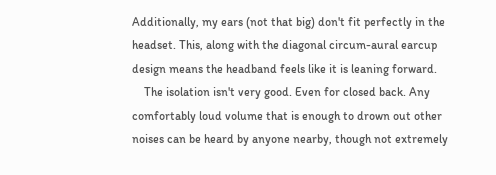Additionally, my ears (not that big) don't fit perfectly in the headset. This, along with the diagonal circum-aural earcup design means the headband feels like it is leaning forward.
    The isolation isn't very good. Even for closed back. Any comfortably loud volume that is enough to drown out other noises can be heard by anyone nearby, though not extremely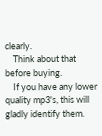clearly.
    Think about that before buying.
    If you have any lower quality mp3's, this will gladly identify them.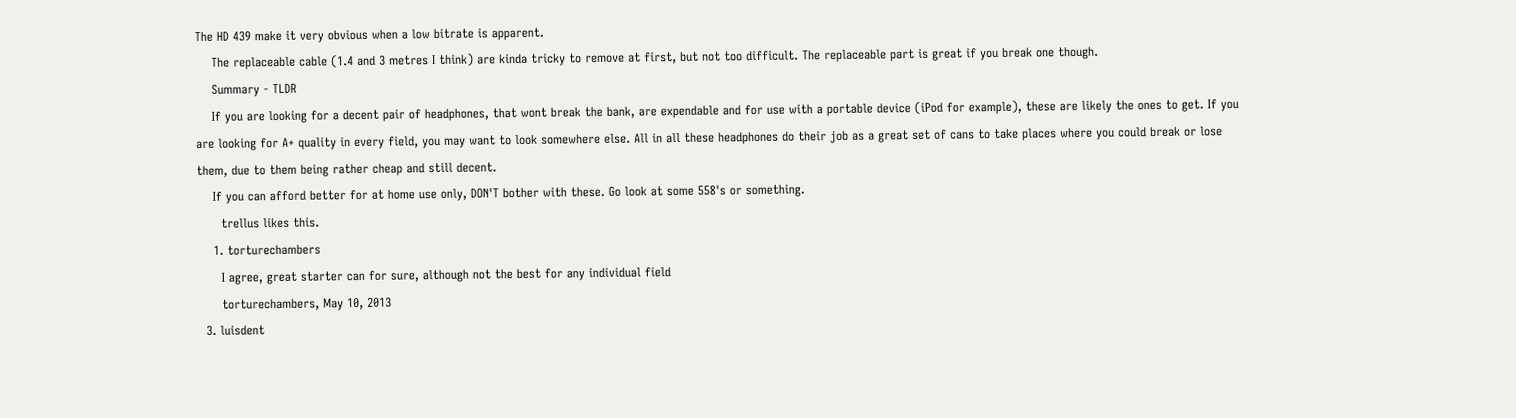The HD 439 make it very obvious when a low bitrate is apparent.
    The replaceable cable (1.4 and 3 metres I think) are kinda tricky to remove at first, but not too difficult. The replaceable part is great if you break one though.
    Summary - TLDR
    If you are looking for a decent pair of headphones, that wont break the bank, are expendable and for use with a portable device (iPod for example), these are likely the ones to get. If you are looking for A+ quality in every field, you may want to look somewhere else. All in all these headphones do their job as a great set of cans to take places where you could break or lose them, due to them being rather cheap and still decent.
    If you can afford better for at home use only, DON'T bother with these. Go look at some 558's or something.
      trellus likes this.
    1. torturechambers
      I agree, great starter can for sure, although not the best for any individual field
      torturechambers, May 10, 2013
  3. luisdent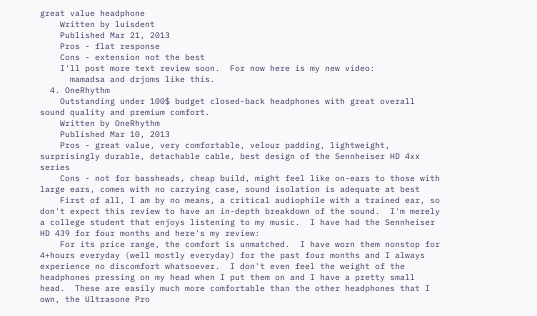great value headphone
    Written by luisdent
    Published Mar 21, 2013
    Pros - flat response
    Cons - extension not the best
    I'll post more text review soon.  For now here is my new video:
      mamadsa and drjoms like this.
  4. OneRhythm
    Outstanding under 100$ budget closed-back headphones with great overall sound quality and premium comfort.
    Written by OneRhythm
    Published Mar 10, 2013
    Pros - great value, very comfortable, velour padding, lightweight, surprisingly durable, detachable cable, best design of the Sennheiser HD 4xx series
    Cons - not for bassheads, cheap build, might feel like on-ears to those with large ears, comes with no carrying case, sound isolation is adequate at best
    First of all, I am by no means, a critical audiophile with a trained ear, so don't expect this review to have an in-depth breakdown of the sound.  I'm merely a college student that enjoys listening to my music.  I have had the Sennheiser HD 439 for four months and here's my review:
    For its price range, the comfort is unmatched.  I have worn them nonstop for 4+hours everyday (well mostly everyday) for the past four months and I always experience no discomfort whatsoever.  I don't even feel the weight of the headphones pressing on my head when I put them on and I have a pretty small head.  These are easily much more comfortable than the other headphones that I own, the Ultrasone Pro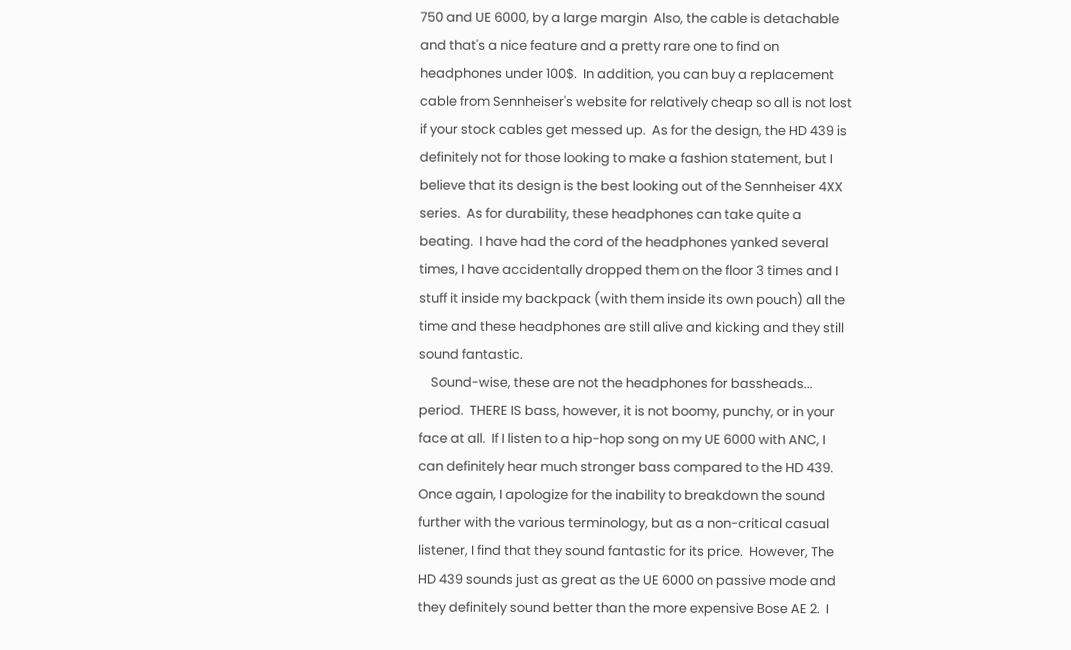750 and UE 6000, by a large margin  Also, the cable is detachable and that's a nice feature and a pretty rare one to find on headphones under 100$.  In addition, you can buy a replacement cable from Sennheiser's website for relatively cheap so all is not lost if your stock cables get messed up.  As for the design, the HD 439 is definitely not for those looking to make a fashion statement, but I believe that its design is the best looking out of the Sennheiser 4XX series.  As for durability, these headphones can take quite a beating.  I have had the cord of the headphones yanked several times, I have accidentally dropped them on the floor 3 times and I stuff it inside my backpack (with them inside its own pouch) all the time and these headphones are still alive and kicking and they still sound fantastic.
    Sound-wise, these are not the headphones for bassheads... period.  THERE IS bass, however, it is not boomy, punchy, or in your face at all.  If I listen to a hip-hop song on my UE 6000 with ANC, I can definitely hear much stronger bass compared to the HD 439. Once again, I apologize for the inability to breakdown the sound further with the various terminology, but as a non-critical casual listener, I find that they sound fantastic for its price.  However, The HD 439 sounds just as great as the UE 6000 on passive mode and they definitely sound better than the more expensive Bose AE 2.  I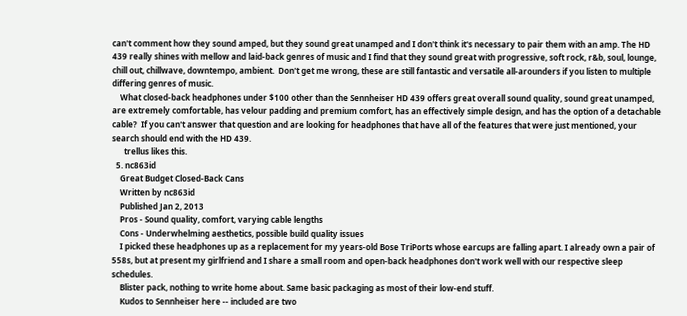can't comment how they sound amped, but they sound great unamped and I don't think it's necessary to pair them with an amp. The HD 439 really shines with mellow and laid-back genres of music and I find that they sound great with progressive, soft rock, r&b, soul, lounge, chill out, chillwave, downtempo, ambient.  Don't get me wrong, these are still fantastic and versatile all-arounders if you listen to multiple differing genres of music.
    What closed-back headphones under $100 other than the Sennheiser HD 439 offers great overall sound quality, sound great unamped, are extremely comfortable, has velour padding and premium comfort, has an effectively simple design, and has the option of a detachable cable?  If you can't answer that question and are looking for headphones that have all of the features that were just mentioned, your search should end with the HD 439.
      trellus likes this.
  5. nc863id
    Great Budget Closed-Back Cans
    Written by nc863id
    Published Jan 2, 2013
    Pros - Sound quality, comfort, varying cable lengths
    Cons - Underwhelming aesthetics, possible build quality issues
    I picked these headphones up as a replacement for my years-old Bose TriPorts whose earcups are falling apart. I already own a pair of 558s, but at present my girlfriend and I share a small room and open-back headphones don't work well with our respective sleep schedules.
    Blister pack, nothing to write home about. Same basic packaging as most of their low-end stuff.
    Kudos to Sennheiser here -- included are two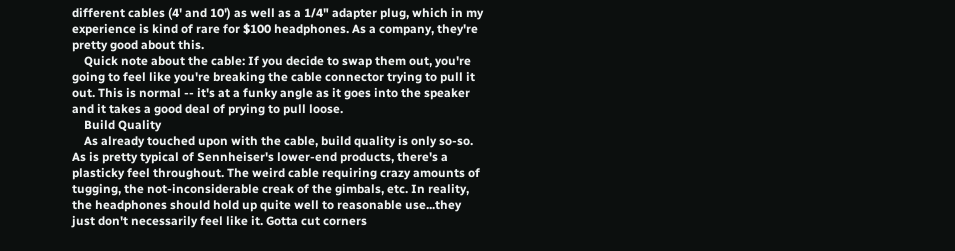different cables (4' and 10') as well as a 1/4" adapter plug, which in my experience is kind of rare for $100 headphones. As a company, they're pretty good about this.
    Quick note about the cable: If you decide to swap them out, you're going to feel like you're breaking the cable connector trying to pull it out. This is normal -- it's at a funky angle as it goes into the speaker and it takes a good deal of prying to pull loose.
    Build Quality
    As already touched upon with the cable, build quality is only so-so. As is pretty typical of Sennheiser's lower-end products, there's a plasticky feel throughout. The weird cable requiring crazy amounts of tugging, the not-inconsiderable creak of the gimbals, etc. In reality, the headphones should hold up quite well to reasonable use...they just don't necessarily feel like it. Gotta cut corners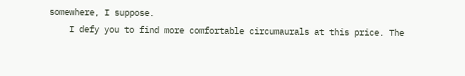somewhere, I suppose.
    I defy you to find more comfortable circumaurals at this price. The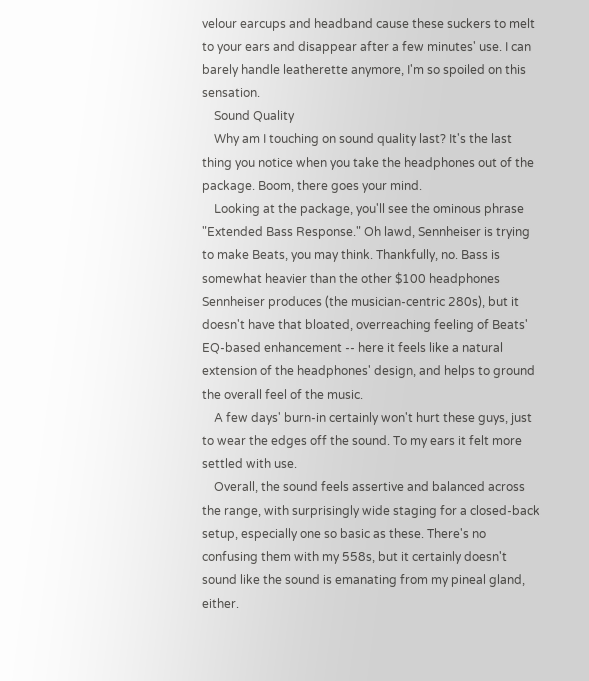velour earcups and headband cause these suckers to melt to your ears and disappear after a few minutes' use. I can barely handle leatherette anymore, I'm so spoiled on this sensation.
    Sound Quality
    Why am I touching on sound quality last? It's the last thing you notice when you take the headphones out of the package. Boom, there goes your mind.
    Looking at the package, you'll see the ominous phrase "Extended Bass Response." Oh lawd, Sennheiser is trying to make Beats, you may think. Thankfully, no. Bass is somewhat heavier than the other $100 headphones Sennheiser produces (the musician-centric 280s), but it doesn't have that bloated, overreaching feeling of Beats' EQ-based enhancement -- here it feels like a natural extension of the headphones' design, and helps to ground the overall feel of the music.
    A few days' burn-in certainly won't hurt these guys, just to wear the edges off the sound. To my ears it felt more settled with use.
    Overall, the sound feels assertive and balanced across the range, with surprisingly wide staging for a closed-back setup, especially one so basic as these. There's no confusing them with my 558s, but it certainly doesn't sound like the sound is emanating from my pineal gland, either.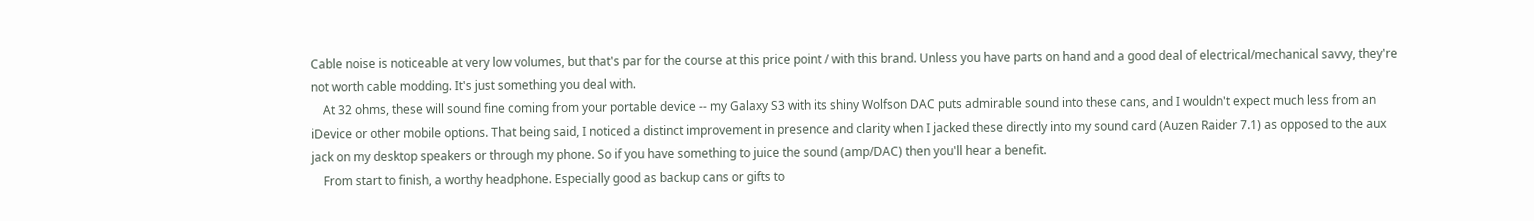Cable noise is noticeable at very low volumes, but that's par for the course at this price point / with this brand. Unless you have parts on hand and a good deal of electrical/mechanical savvy, they're not worth cable modding. It's just something you deal with.
    At 32 ohms, these will sound fine coming from your portable device -- my Galaxy S3 with its shiny Wolfson DAC puts admirable sound into these cans, and I wouldn't expect much less from an iDevice or other mobile options. That being said, I noticed a distinct improvement in presence and clarity when I jacked these directly into my sound card (Auzen Raider 7.1) as opposed to the aux jack on my desktop speakers or through my phone. So if you have something to juice the sound (amp/DAC) then you'll hear a benefit.
    From start to finish, a worthy headphone. Especially good as backup cans or gifts to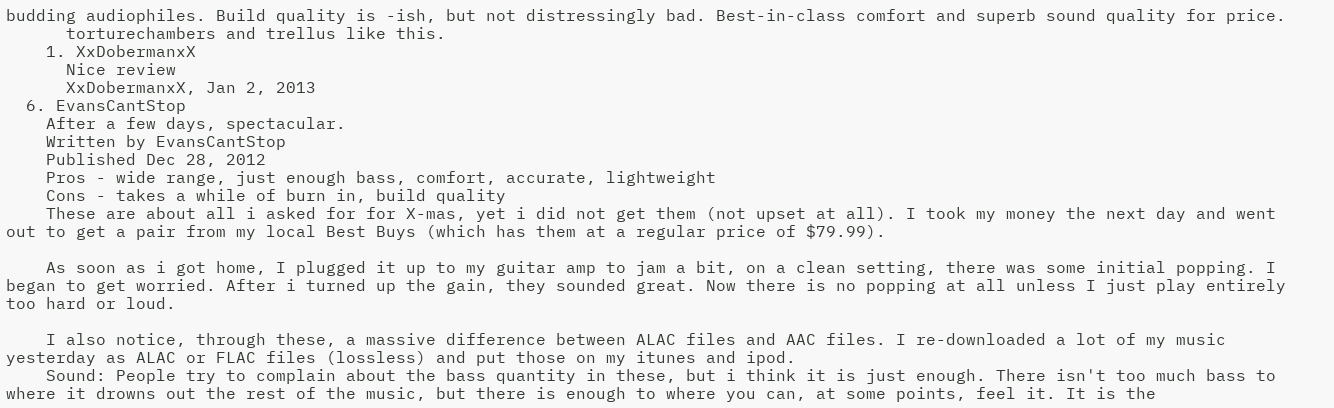budding audiophiles. Build quality is -ish, but not distressingly bad. Best-in-class comfort and superb sound quality for price.
      torturechambers and trellus like this.
    1. XxDobermanxX
      Nice review
      XxDobermanxX, Jan 2, 2013
  6. EvansCantStop
    After a few days, spectacular.
    Written by EvansCantStop
    Published Dec 28, 2012
    Pros - wide range, just enough bass, comfort, accurate, lightweight
    Cons - takes a while of burn in, build quality
    These are about all i asked for for X-mas, yet i did not get them (not upset at all). I took my money the next day and went out to get a pair from my local Best Buys (which has them at a regular price of $79.99).

    As soon as i got home, I plugged it up to my guitar amp to jam a bit, on a clean setting, there was some initial popping. I began to get worried. After i turned up the gain, they sounded great. Now there is no popping at all unless I just play entirely too hard or loud.

    I also notice, through these, a massive difference between ALAC files and AAC files. I re-downloaded a lot of my music yesterday as ALAC or FLAC files (lossless) and put those on my itunes and ipod.
    Sound: People try to complain about the bass quantity in these, but i think it is just enough. There isn't too much bass to where it drowns out the rest of the music, but there is enough to where you can, at some points, feel it. It is the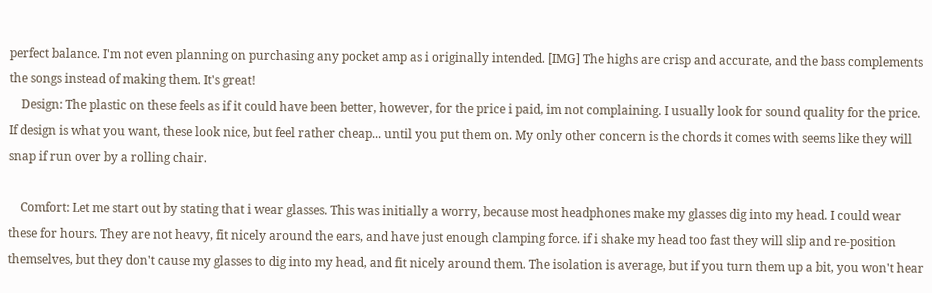perfect balance. I'm not even planning on purchasing any pocket amp as i originally intended. [IMG] The highs are crisp and accurate, and the bass complements the songs instead of making them. It's great!
    Design: The plastic on these feels as if it could have been better, however, for the price i paid, im not complaining. I usually look for sound quality for the price. If design is what you want, these look nice, but feel rather cheap... until you put them on. My only other concern is the chords it comes with seems like they will snap if run over by a rolling chair.

    Comfort: Let me start out by stating that i wear glasses. This was initially a worry, because most headphones make my glasses dig into my head. I could wear these for hours. They are not heavy, fit nicely around the ears, and have just enough clamping force. if i shake my head too fast they will slip and re-position themselves, but they don't cause my glasses to dig into my head, and fit nicely around them. The isolation is average, but if you turn them up a bit, you won't hear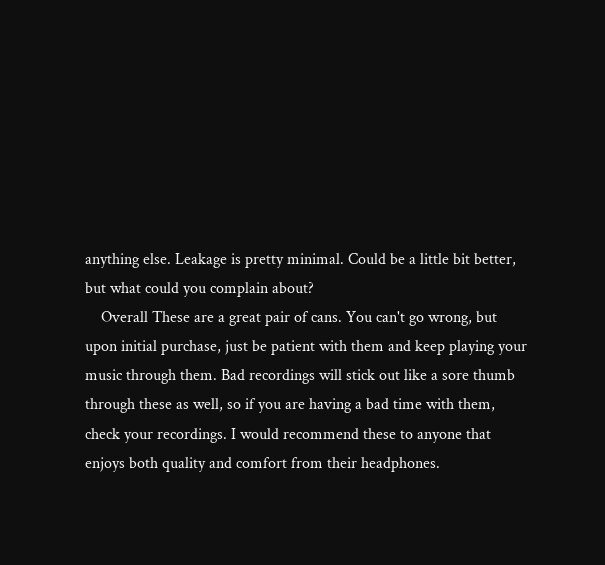anything else. Leakage is pretty minimal. Could be a little bit better, but what could you complain about?
    Overall These are a great pair of cans. You can't go wrong, but upon initial purchase, just be patient with them and keep playing your music through them. Bad recordings will stick out like a sore thumb through these as well, so if you are having a bad time with them, check your recordings. I would recommend these to anyone that enjoys both quality and comfort from their headphones.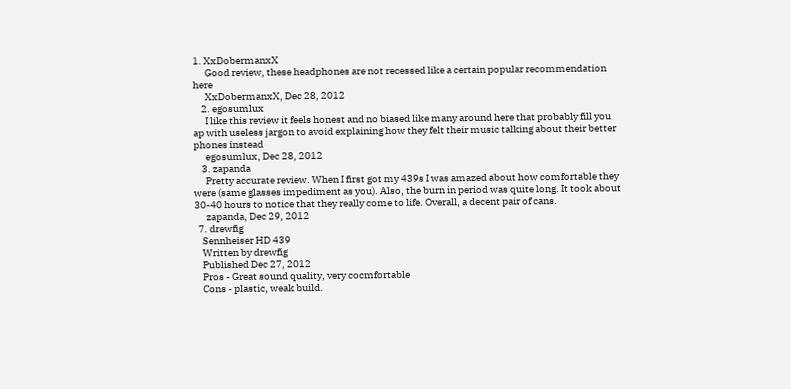1. XxDobermanxX
      Good review, these headphones are not recessed like a certain popular recommendation here
      XxDobermanxX, Dec 28, 2012
    2. egosumlux
      I like this review it feels honest and no biased like many around here that probably fill you ap with useless jargon to avoid explaining how they felt their music talking about their better phones instead
      egosumlux, Dec 28, 2012
    3. zapanda
      Pretty accurate review. When I first got my 439s I was amazed about how comfortable they were (same glasses impediment as you). Also, the burn in period was quite long. It took about 30-40 hours to notice that they really come to life. Overall, a decent pair of cans.
      zapanda, Dec 29, 2012
  7. drewfig
    Sennheiser HD 439
    Written by drewfig
    Published Dec 27, 2012
    Pros - Great sound quality, very cocmfortable
    Cons - plastic, weak build.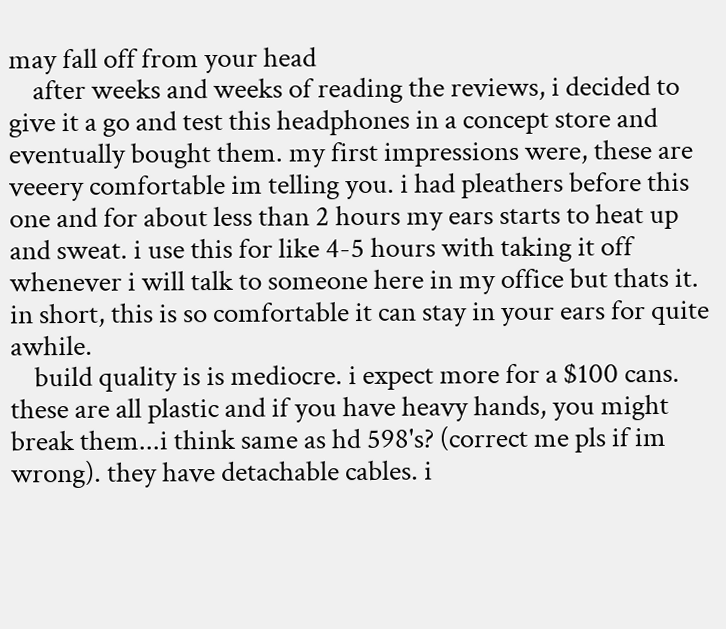may fall off from your head
    after weeks and weeks of reading the reviews, i decided to give it a go and test this headphones in a concept store and eventually bought them. my first impressions were, these are veeery comfortable im telling you. i had pleathers before this one and for about less than 2 hours my ears starts to heat up and sweat. i use this for like 4-5 hours with taking it off whenever i will talk to someone here in my office but thats it. in short, this is so comfortable it can stay in your ears for quite awhile.
    build quality is is mediocre. i expect more for a $100 cans. these are all plastic and if you have heavy hands, you might break them...i think same as hd 598's? (correct me pls if im wrong). they have detachable cables. i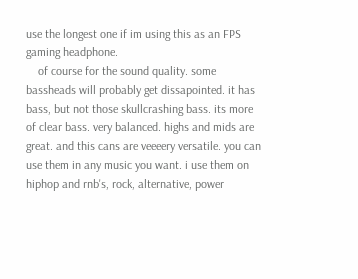use the longest one if im using this as an FPS gaming headphone.
    of course for the sound quality. some bassheads will probably get dissapointed. it has bass, but not those skullcrashing bass. its more of clear bass. very balanced. highs and mids are great. and this cans are veeeery versatile. you can use them in any music you want. i use them on hiphop and rnb's, rock, alternative, power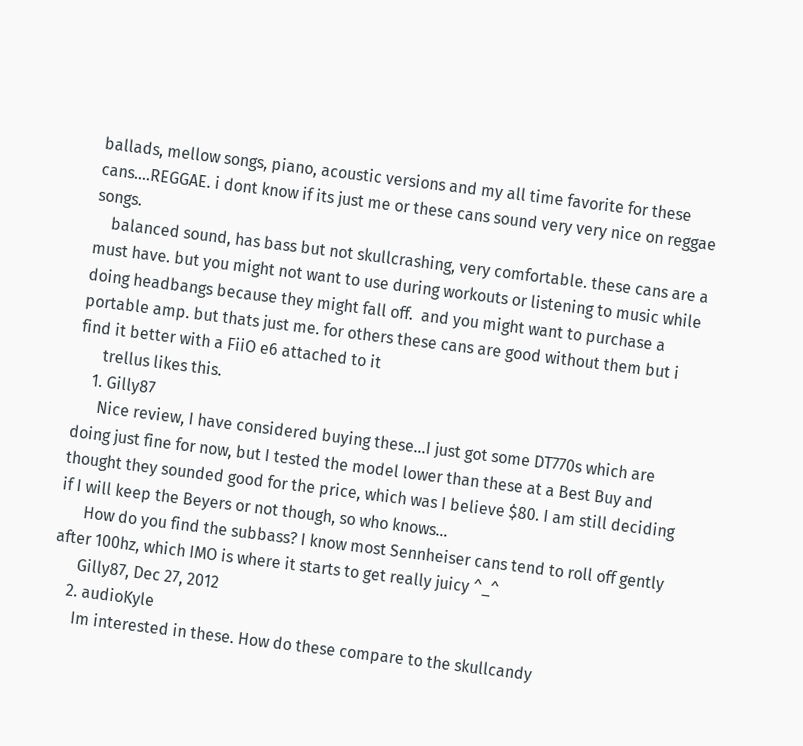ballads, mellow songs, piano, acoustic versions and my all time favorite for these cans....REGGAE. i dont know if its just me or these cans sound very very nice on reggae songs.
    balanced sound, has bass but not skullcrashing, very comfortable. these cans are a must have. but you might not want to use during workouts or listening to music while doing headbangs because they might fall off.  and you might want to purchase a portable amp. but thats just me. for others these cans are good without them but i find it better with a FiiO e6 attached to it
      trellus likes this.
    1. Gilly87
      Nice review, I have considered buying these...I just got some DT770s which are doing just fine for now, but I tested the model lower than these at a Best Buy and thought they sounded good for the price, which was I believe $80. I am still deciding if I will keep the Beyers or not though, so who knows...
      How do you find the subbass? I know most Sennheiser cans tend to roll off gently after 100hz, which IMO is where it starts to get really juicy ^_^
      Gilly87, Dec 27, 2012
    2. audioKyle
      Im interested in these. How do these compare to the skullcandy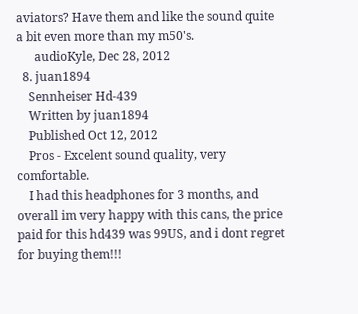aviators? Have them and like the sound quite a bit even more than my m50's.
      audioKyle, Dec 28, 2012
  8. juan1894
    Sennheiser Hd-439
    Written by juan1894
    Published Oct 12, 2012
    Pros - Excelent sound quality, very comfortable.
    I had this headphones for 3 months, and overall im very happy with this cans, the price paid for this hd439 was 99US, and i dont regret for buying them!!!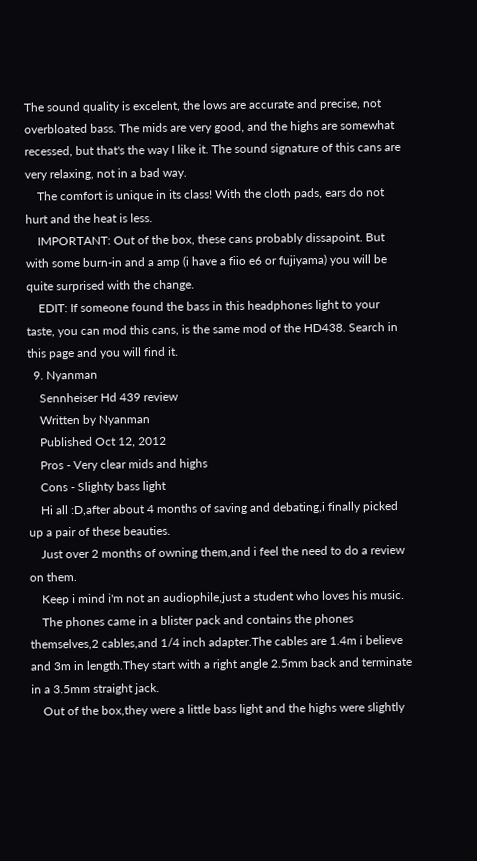The sound quality is excelent, the lows are accurate and precise, not overbloated bass. The mids are very good, and the highs are somewhat recessed, but that's the way I like it. The sound signature of this cans are very relaxing, not in a bad way.
    The comfort is unique in its class! With the cloth pads, ears do not hurt and the heat is less.
    IMPORTANT: Out of the box, these cans probably dissapoint. But with some burn-in and a amp (i have a fiio e6 or fujiyama) you will be quite surprised with the change.
    EDIT: If someone found the bass in this headphones light to your taste, you can mod this cans, is the same mod of the HD438. Search in this page and you will find it.
  9. Nyanman
    Sennheiser Hd 439 review
    Written by Nyanman
    Published Oct 12, 2012
    Pros - Very clear mids and highs
    Cons - Slighty bass light
    Hi all :D,after about 4 months of saving and debating,i finally picked up a pair of these beauties.
    Just over 2 months of owning them,and i feel the need to do a review on them.
    Keep i mind i'm not an audiophile,just a student who loves his music.
    The phones came in a blister pack and contains the phones themselves,2 cables,and 1/4 inch adapter.The cables are 1.4m i believe and 3m in length.They start with a right angle 2.5mm back and terminate in a 3.5mm straight jack.
    Out of the box,they were a little bass light and the highs were slightly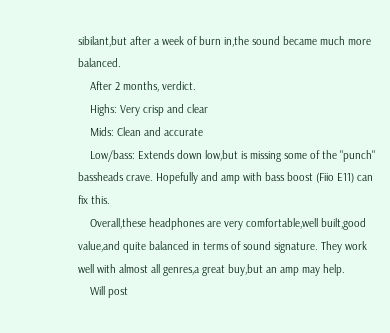sibilant,but after a week of burn in,the sound became much more balanced.
    After 2 months, verdict.
    Highs: Very crisp and clear
    Mids: Clean and accurate
    Low/bass: Extends down low,but is missing some of the "punch" bassheads crave. Hopefully and amp with bass boost (Fiio E11) can fix this.
    Overall,these headphones are very comfortable,well built,good value,and quite balanced in terms of sound signature. They work well with almost all genres,a great buy,but an amp may help.
    Will post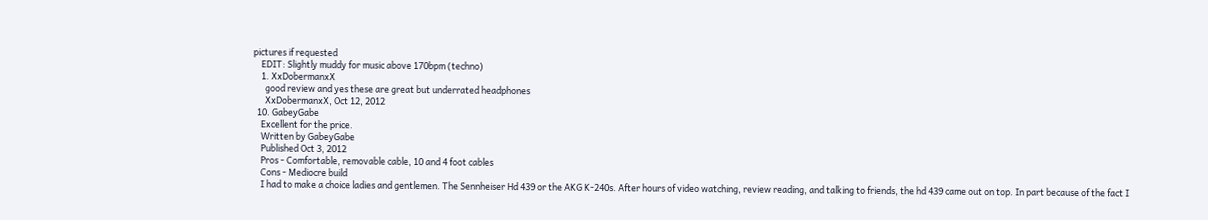pictures if requested
    EDIT: Slightly muddy for music above 170bpm (techno)
    1. XxDobermanxX
      good review and yes these are great but underrated headphones
      XxDobermanxX, Oct 12, 2012
  10. GabeyGabe
    Excellent for the price.
    Written by GabeyGabe
    Published Oct 3, 2012
    Pros - Comfortable, removable cable, 10 and 4 foot cables
    Cons - Mediocre build
    I had to make a choice ladies and gentlemen. The Sennheiser Hd 439 or the AKG K-240s. After hours of video watching, review reading, and talking to friends, the hd 439 came out on top. In part because of the fact I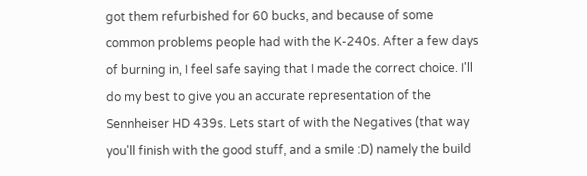got them refurbished for 60 bucks, and because of some common problems people had with the K-240s. After a few days of burning in, I feel safe saying that I made the correct choice. I'll do my best to give you an accurate representation of the Sennheiser HD 439s. Lets start of with the Negatives (that way you'll finish with the good stuff, and a smile :D) namely the build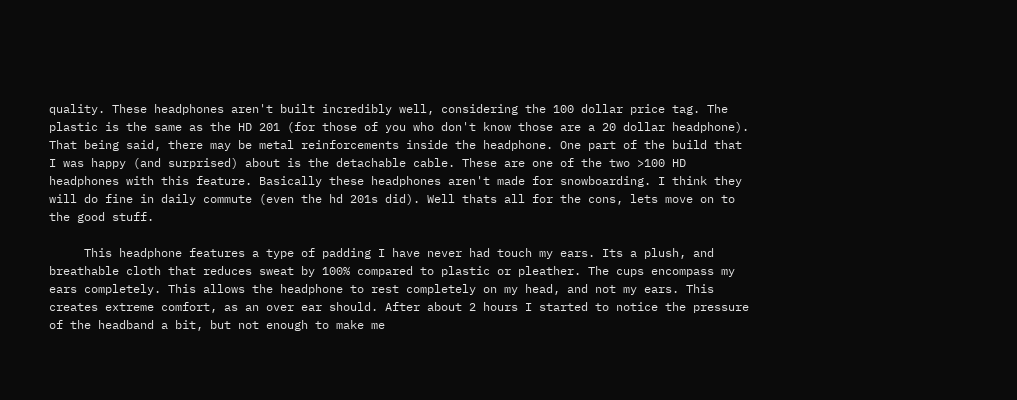quality. These headphones aren't built incredibly well, considering the 100 dollar price tag. The plastic is the same as the HD 201 (for those of you who don't know those are a 20 dollar headphone). That being said, there may be metal reinforcements inside the headphone. One part of the build that I was happy (and surprised) about is the detachable cable. These are one of the two >100 HD headphones with this feature. Basically these headphones aren't made for snowboarding. I think they will do fine in daily commute (even the hd 201s did). Well thats all for the cons, lets move on to the good stuff.

     This headphone features a type of padding I have never had touch my ears. Its a plush, and breathable cloth that reduces sweat by 100% compared to plastic or pleather. The cups encompass my ears completely. This allows the headphone to rest completely on my head, and not my ears. This creates extreme comfort, as an over ear should. After about 2 hours I started to notice the pressure of the headband a bit, but not enough to make me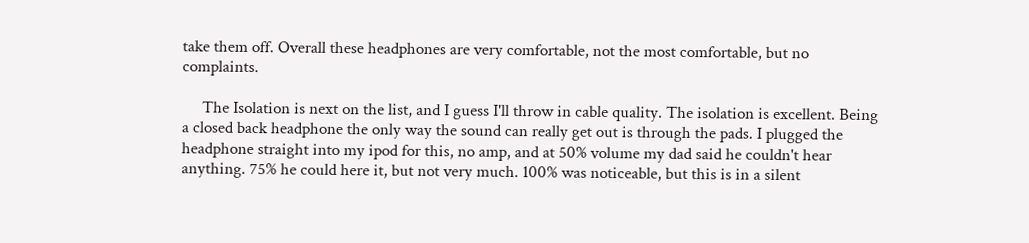take them off. Overall these headphones are very comfortable, not the most comfortable, but no complaints.

     The Isolation is next on the list, and I guess I'll throw in cable quality. The isolation is excellent. Being a closed back headphone the only way the sound can really get out is through the pads. I plugged the headphone straight into my ipod for this, no amp, and at 50% volume my dad said he couldn't hear anything. 75% he could here it, but not very much. 100% was noticeable, but this is in a silent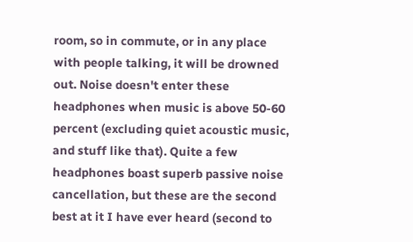room, so in commute, or in any place with people talking, it will be drowned out. Noise doesn't enter these headphones when music is above 50-60 percent (excluding quiet acoustic music, and stuff like that). Quite a few headphones boast superb passive noise cancellation, but these are the second best at it I have ever heard (second to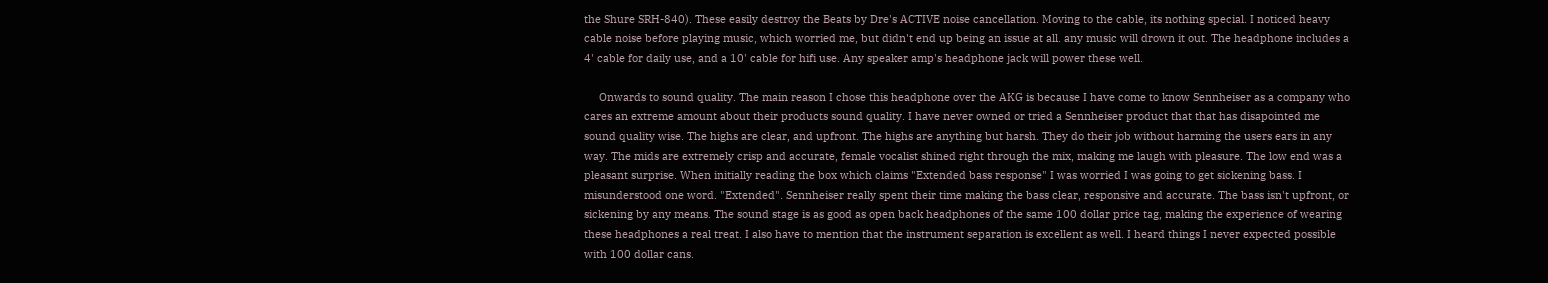the Shure SRH-840). These easily destroy the Beats by Dre's ACTIVE noise cancellation. Moving to the cable, its nothing special. I noticed heavy cable noise before playing music, which worried me, but didn't end up being an issue at all. any music will drown it out. The headphone includes a 4' cable for daily use, and a 10' cable for hifi use. Any speaker amp's headphone jack will power these well.

     Onwards to sound quality. The main reason I chose this headphone over the AKG is because I have come to know Sennheiser as a company who cares an extreme amount about their products sound quality. I have never owned or tried a Sennheiser product that that has disapointed me sound quality wise. The highs are clear, and upfront. The highs are anything but harsh. They do their job without harming the users ears in any way. The mids are extremely crisp and accurate, female vocalist shined right through the mix, making me laugh with pleasure. The low end was a pleasant surprise. When initially reading the box which claims "Extended bass response" I was worried I was going to get sickening bass. I misunderstood one word. "Extended". Sennheiser really spent their time making the bass clear, responsive and accurate. The bass isn't upfront, or sickening by any means. The sound stage is as good as open back headphones of the same 100 dollar price tag, making the experience of wearing these headphones a real treat. I also have to mention that the instrument separation is excellent as well. I heard things I never expected possible with 100 dollar cans.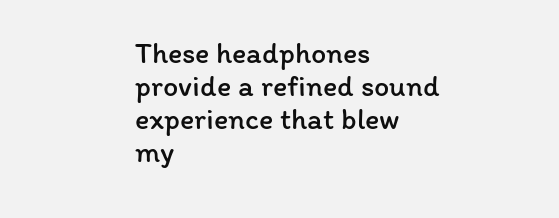These headphones provide a refined sound experience that blew my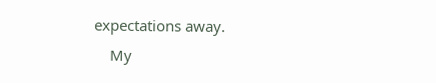expectations away.
    My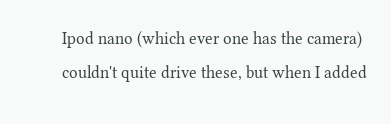Ipod nano (which ever one has the camera) couldn't quite drive these, but when I added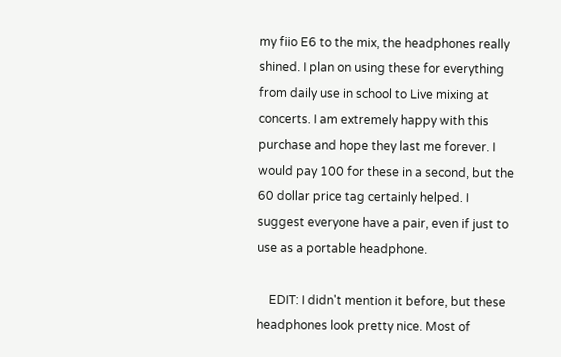my fiio E6 to the mix, the headphones really shined. I plan on using these for everything from daily use in school to Live mixing at concerts. I am extremely happy with this purchase and hope they last me forever. I would pay 100 for these in a second, but the 60 dollar price tag certainly helped. I suggest everyone have a pair, even if just to use as a portable headphone.

    EDIT: I didn't mention it before, but these headphones look pretty nice. Most of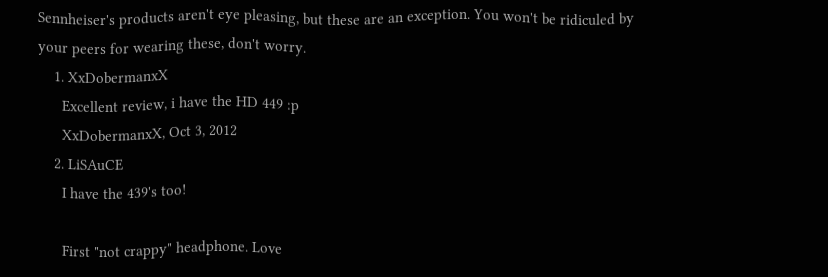Sennheiser's products aren't eye pleasing, but these are an exception. You won't be ridiculed by your peers for wearing these, don't worry.
    1. XxDobermanxX
      Excellent review, i have the HD 449 :p
      XxDobermanxX, Oct 3, 2012
    2. LiSAuCE
      I have the 439's too!

      First "not crappy" headphone. Love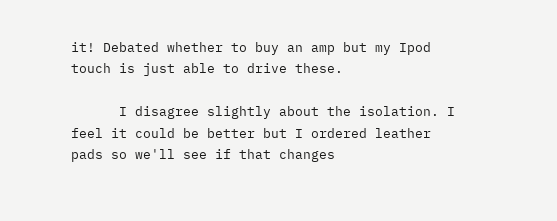it! Debated whether to buy an amp but my Ipod touch is just able to drive these.

      I disagree slightly about the isolation. I feel it could be better but I ordered leather pads so we'll see if that changes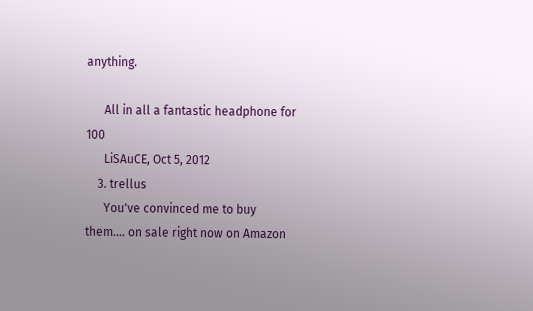anything.

      All in all a fantastic headphone for 100
      LiSAuCE, Oct 5, 2012
    3. trellus
      You've convinced me to buy them.... on sale right now on Amazon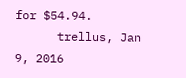for $54.94.
      trellus, Jan 9, 2016